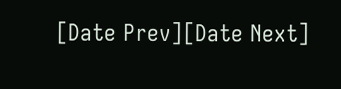[Date Prev][Date Next]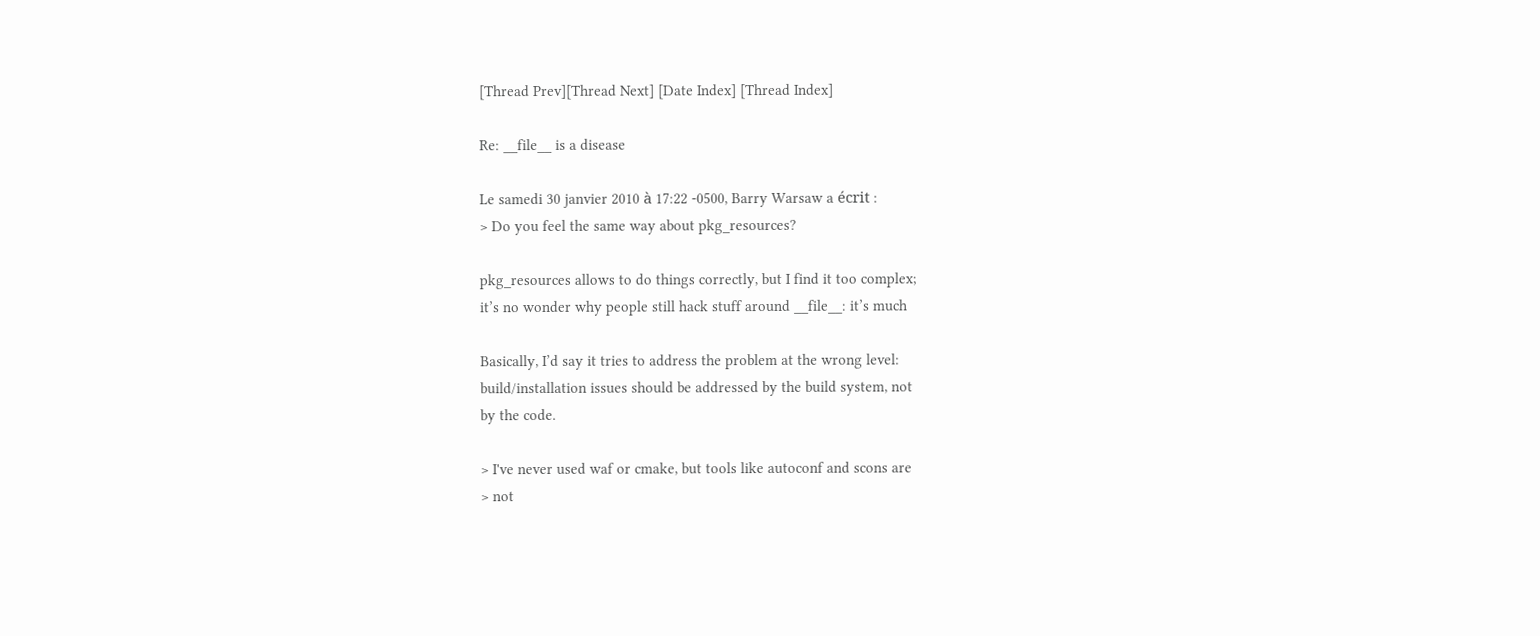[Thread Prev][Thread Next] [Date Index] [Thread Index]

Re: __file__ is a disease

Le samedi 30 janvier 2010 à 17:22 -0500, Barry Warsaw a écrit :
> Do you feel the same way about pkg_resources?

pkg_resources allows to do things correctly, but I find it too complex;
it’s no wonder why people still hack stuff around __file__: it’s much

Basically, I’d say it tries to address the problem at the wrong level:
build/installation issues should be addressed by the build system, not
by the code.

> I've never used waf or cmake, but tools like autoconf and scons are
> not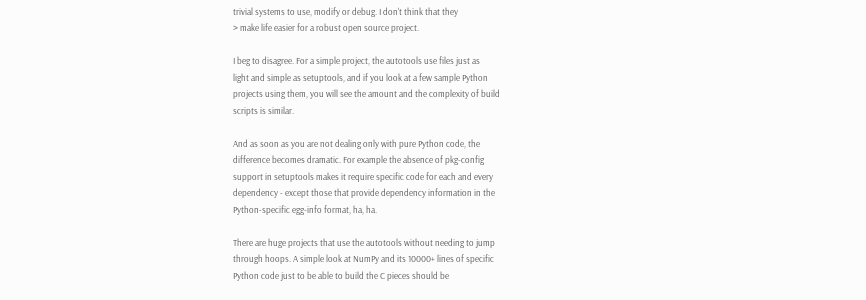trivial systems to use, modify or debug. I don't think that they
> make life easier for a robust open source project.

I beg to disagree. For a simple project, the autotools use files just as
light and simple as setuptools, and if you look at a few sample Python
projects using them, you will see the amount and the complexity of build
scripts is similar.

And as soon as you are not dealing only with pure Python code, the
difference becomes dramatic. For example the absence of pkg-config
support in setuptools makes it require specific code for each and every
dependency - except those that provide dependency information in the
Python-specific egg-info format, ha, ha.

There are huge projects that use the autotools without needing to jump
through hoops. A simple look at NumPy and its 10000+ lines of specific
Python code just to be able to build the C pieces should be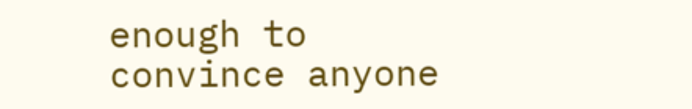enough to
convince anyone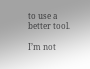to use a better tool.

I’m not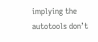implying the autotools don’t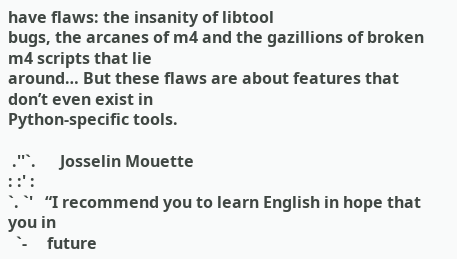have flaws: the insanity of libtool
bugs, the arcanes of m4 and the gazillions of broken m4 scripts that lie
around… But these flaws are about features that don’t even exist in
Python-specific tools.

 .''`.      Josselin Mouette
: :' :
`. `'   “I recommend you to learn English in hope that you in
  `-     future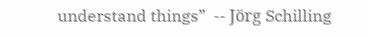understand things”  -- Jörg Schilling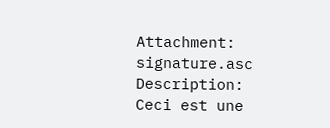Attachment: signature.asc
Description: Ceci est une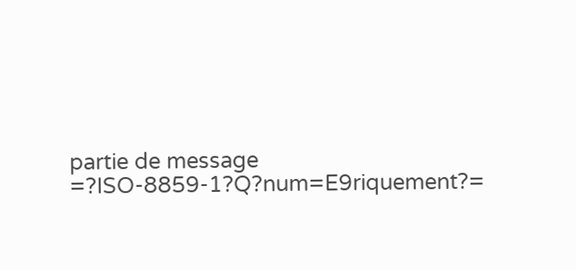partie de message =?ISO-8859-1?Q?num=E9riquement?=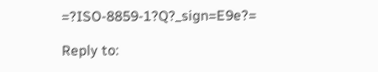=?ISO-8859-1?Q?_sign=E9e?=

Reply to: